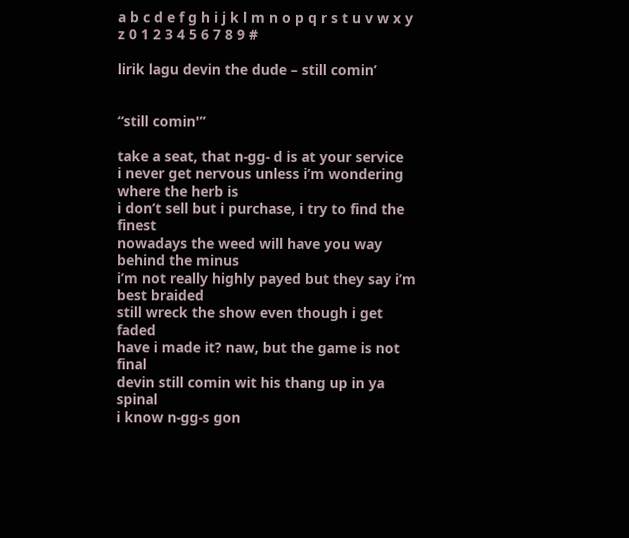a b c d e f g h i j k l m n o p q r s t u v w x y z 0 1 2 3 4 5 6 7 8 9 #

lirik lagu devin the dude – still comin’


“still comin'”

take a seat, that n-gg- d is at your service
i never get nervous unless i’m wondering where the herb is
i don’t sell but i purchase, i try to find the finest
nowadays the weed will have you way behind the minus
i’m not really highly payed but they say i’m best braided
still wreck the show even though i get faded
have i made it? naw, but the game is not final
devin still comin wit his thang up in ya spinal
i know n-gg-s gon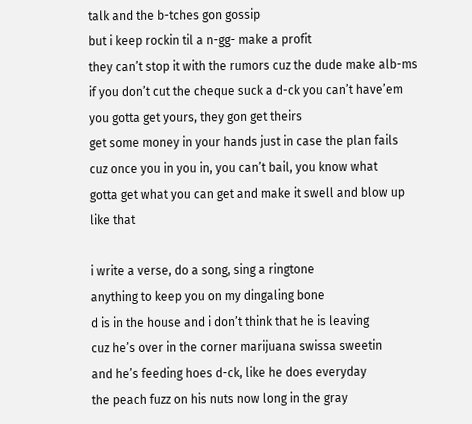talk and the b-tches gon gossip
but i keep rockin til a n-gg- make a profit
they can’t stop it with the rumors cuz the dude make alb-ms
if you don’t cut the cheque suck a d-ck you can’t have’em
you gotta get yours, they gon get theirs
get some money in your hands just in case the plan fails
cuz once you in you in, you can’t bail, you know what
gotta get what you can get and make it swell and blow up
like that

i write a verse, do a song, sing a ringtone
anything to keep you on my dingaling bone
d is in the house and i don’t think that he is leaving
cuz he’s over in the corner marijuana swissa sweetin
and he’s feeding hoes d-ck, like he does everyday
the peach fuzz on his nuts now long in the gray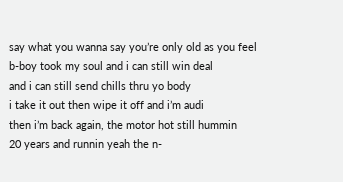say what you wanna say you’re only old as you feel
b-boy took my soul and i can still win deal
and i can still send chills thru yo body
i take it out then wipe it off and i’m audi
then i’m back again, the motor hot still hummin
20 years and runnin yeah the n-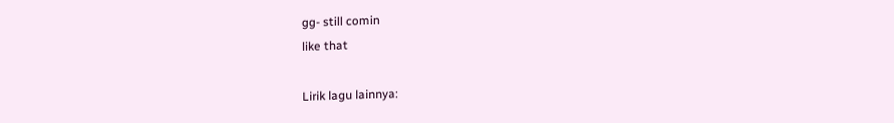gg- still comin
like that

Lirik lagu lainnya: